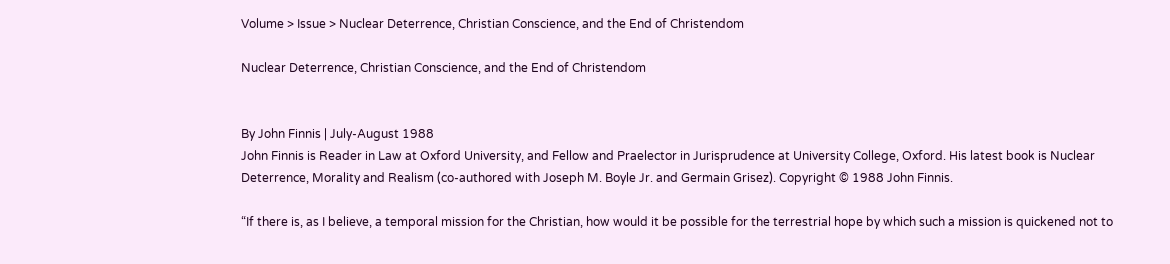Volume > Issue > Nuclear Deterrence, Christian Conscience, and the End of Christendom

Nuclear Deterrence, Christian Conscience, and the End of Christendom


By John Finnis | July-August 1988
John Finnis is Reader in Law at Oxford University, and Fellow and Praelector in Jurisprudence at University College, Oxford. His latest book is Nuclear Deterrence, Morality and Realism (co-authored with Joseph M. Boyle Jr. and Germain Grisez). Copyright © 1988 John Finnis.

“If there is, as I believe, a temporal mission for the Christian, how would it be possible for the terrestrial hope by which such a mission is quickened not to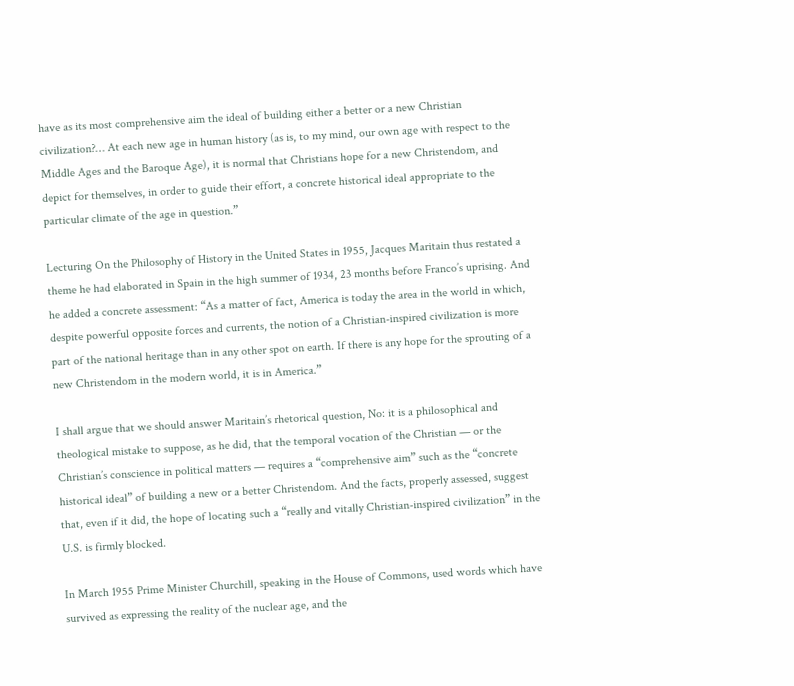have as its most comprehensive aim the ideal of building either a better or a new Christian civilization?… At each new age in human history (as is, to my mind, our own age with respect to the Middle Ages and the Baroque Age), it is normal that Christians hope for a new Christendom, and depict for themselves, in order to guide their effort, a concrete historical ideal appropriate to the particular climate of the age in question.”

Lecturing On the Philosophy of History in the United States in 1955, Jacques Maritain thus restated a theme he had elaborated in Spain in the high summer of 1934, 23 months before Franco’s uprising. And he added a concrete assessment: “As a matter of fact, America is today the area in the world in which, despite powerful opposite forces and currents, the notion of a Christian-inspired civilization is more part of the national heritage than in any other spot on earth. If there is any hope for the sprouting of a new Christendom in the modern world, it is in America.”

I shall argue that we should answer Maritain’s rhetorical question, No: it is a philosophical and theological mistake to suppose, as he did, that the temporal vocation of the Christian — or the Christian’s conscience in political matters — requires a “comprehensive aim” such as the “concrete historical ideal” of building a new or a better Christendom. And the facts, properly assessed, suggest that, even if it did, the hope of locating such a “really and vitally Christian-inspired civilization” in the U.S. is firmly blocked.

In March 1955 Prime Minister Churchill, speaking in the House of Commons, used words which have survived as expressing the reality of the nuclear age, and the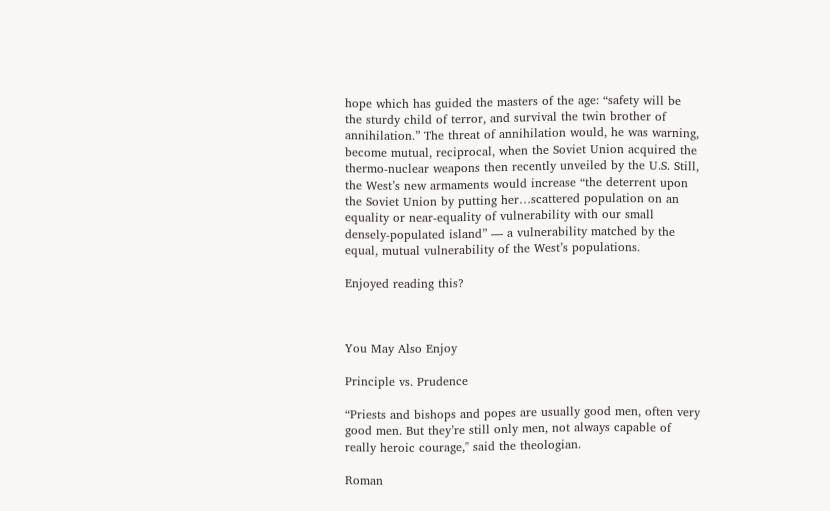hope which has guided the masters of the age: “safety will be the sturdy child of terror, and survival the twin brother of annihilation.” The threat of annihilation would, he was warning, become mutual, reciprocal, when the Soviet Union acquired the thermo-nuclear weapons then recently unveiled by the U.S. Still, the West’s new armaments would increase “the deterrent upon the Soviet Union by putting her…scattered population on an equality or near-equality of vulnerability with our small densely-populated island” — a vulnerability matched by the equal, mutual vulnerability of the West’s populations.

Enjoyed reading this?



You May Also Enjoy

Principle vs. Prudence

“Priests and bishops and popes are usually good men, often very good men. But they’re still only men, not always capable of really heroic courage," said the theologian.

Roman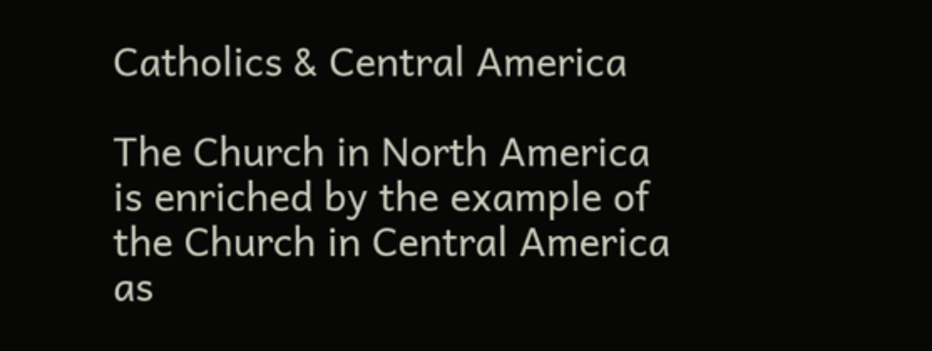Catholics & Central America

The Church in North America is enriched by the example of the Church in Central America as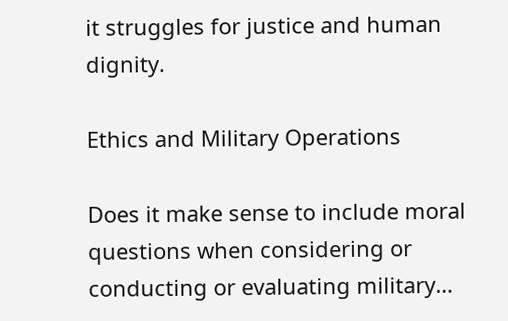it struggles for justice and human dignity.

Ethics and Military Operations

Does it make sense to include moral questions when considering or conducting or evaluating military…